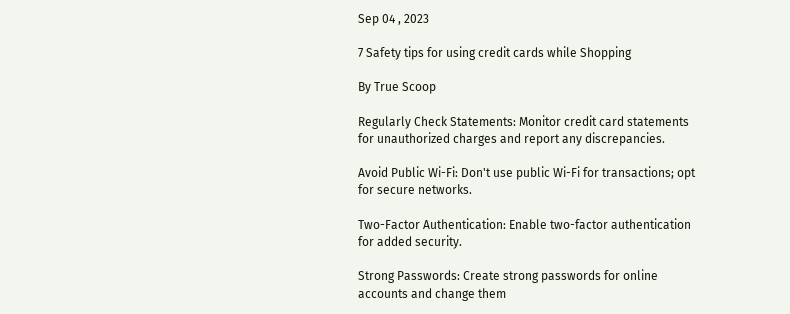Sep 04 , 2023

7 Safety tips for using credit cards while Shopping

By True Scoop

Regularly Check Statements: Monitor credit card statements for unauthorized charges and report any discrepancies.

Avoid Public Wi-Fi: Don't use public Wi-Fi for transactions; opt for secure networks.

Two-Factor Authentication: Enable two-factor authentication for added security.

Strong Passwords: Create strong passwords for online accounts and change them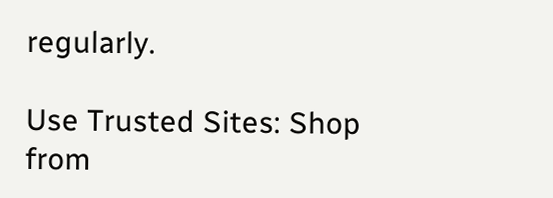regularly.

Use Trusted Sites: Shop from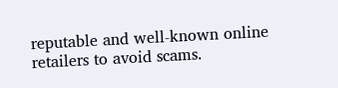reputable and well-known online retailers to avoid scams.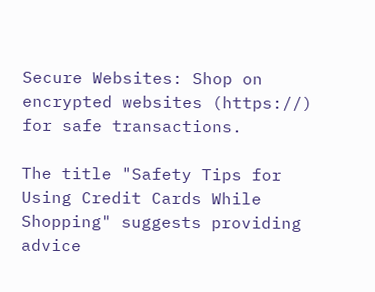Secure Websites: Shop on encrypted websites (https://) for safe transactions.

The title "Safety Tips for Using Credit Cards While Shopping" suggests providing advice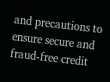and precautions to ensure secure and fraud-free credit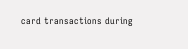card transactions during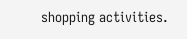shopping activities.